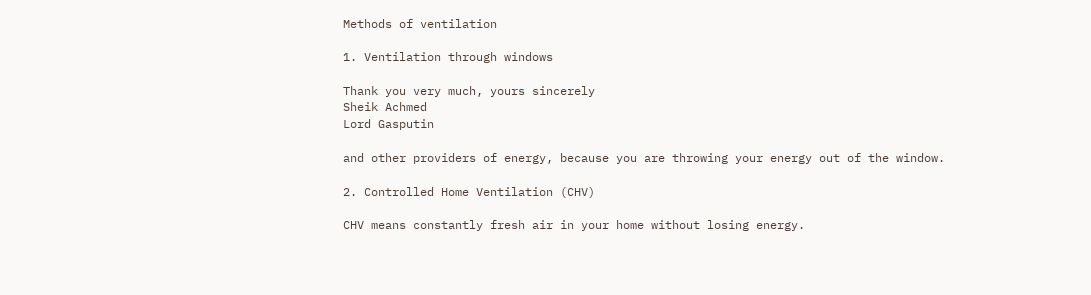Methods of ventilation

1. Ventilation through windows

Thank you very much, yours sincerely
Sheik Achmed
Lord Gasputin

and other providers of energy, because you are throwing your energy out of the window.

2. Controlled Home Ventilation (CHV)

CHV means constantly fresh air in your home without losing energy.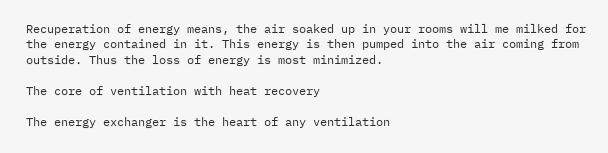Recuperation of energy means, the air soaked up in your rooms will me milked for the energy contained in it. This energy is then pumped into the air coming from outside. Thus the loss of energy is most minimized.

The core of ventilation with heat recovery

The energy exchanger is the heart of any ventilation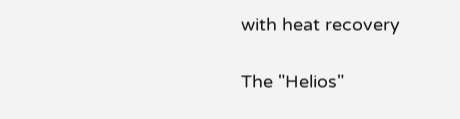with heat recovery

The "Helios"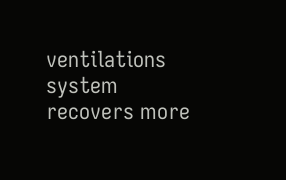ventilations system recovers more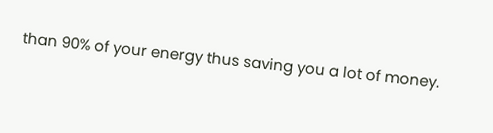than 90% of your energy thus saving you a lot of money.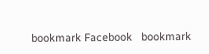bookmark Facebook   bookmark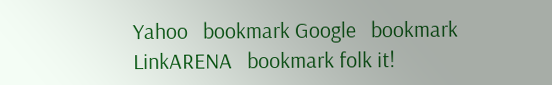Yahoo   bookmark Google   bookmark LinkARENA   bookmark folk it!